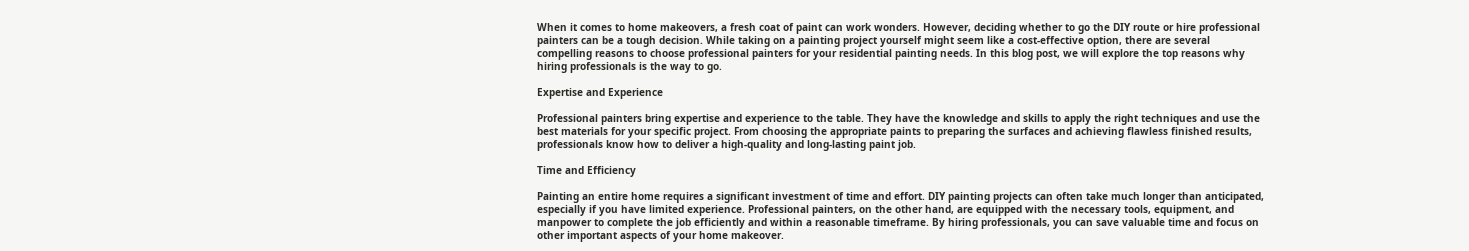When it comes to home makeovers, a fresh coat of paint can work wonders. However, deciding whether to go the DIY route or hire professional painters can be a tough decision. While taking on a painting project yourself might seem like a cost-effective option, there are several compelling reasons to choose professional painters for your residential painting needs. In this blog post, we will explore the top reasons why hiring professionals is the way to go.

Expertise and Experience

Professional painters bring expertise and experience to the table. They have the knowledge and skills to apply the right techniques and use the best materials for your specific project. From choosing the appropriate paints to preparing the surfaces and achieving flawless finished results, professionals know how to deliver a high-quality and long-lasting paint job.

Time and Efficiency

Painting an entire home requires a significant investment of time and effort. DIY painting projects can often take much longer than anticipated, especially if you have limited experience. Professional painters, on the other hand, are equipped with the necessary tools, equipment, and manpower to complete the job efficiently and within a reasonable timeframe. By hiring professionals, you can save valuable time and focus on other important aspects of your home makeover.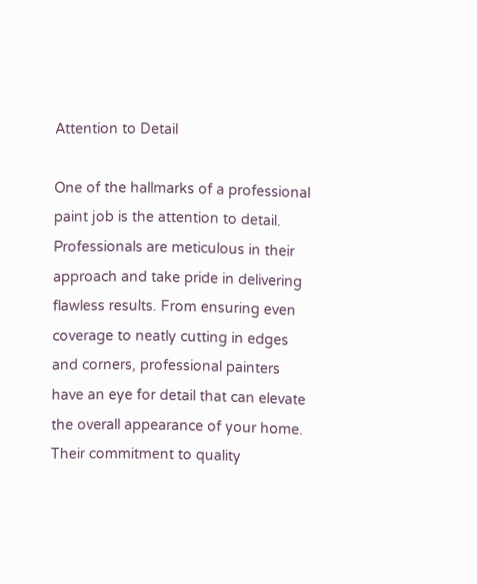Attention to Detail

One of the hallmarks of a professional paint job is the attention to detail. Professionals are meticulous in their approach and take pride in delivering flawless results. From ensuring even coverage to neatly cutting in edges and corners, professional painters have an eye for detail that can elevate the overall appearance of your home. Their commitment to quality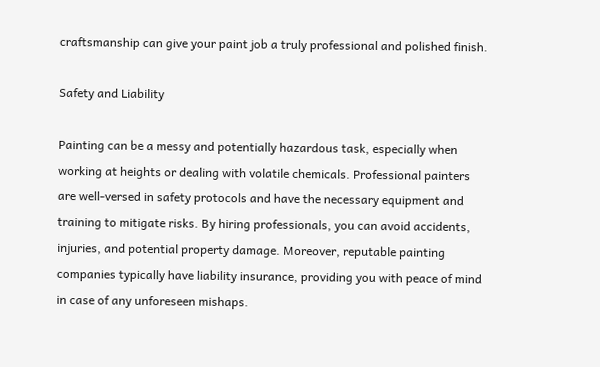craftsmanship can give your paint job a truly professional and polished finish.

Safety and Liability

Painting can be a messy and potentially hazardous task, especially when working at heights or dealing with volatile chemicals. Professional painters are well-versed in safety protocols and have the necessary equipment and training to mitigate risks. By hiring professionals, you can avoid accidents, injuries, and potential property damage. Moreover, reputable painting companies typically have liability insurance, providing you with peace of mind in case of any unforeseen mishaps.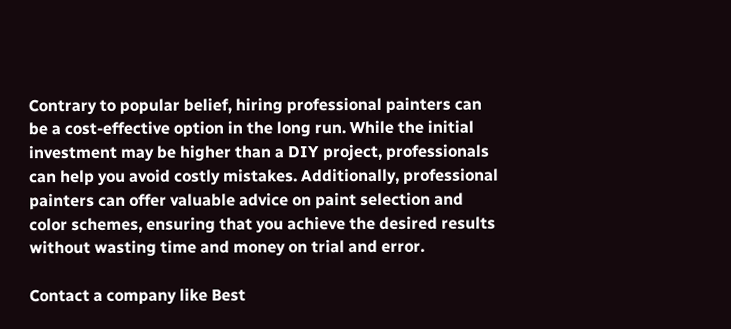Contrary to popular belief, hiring professional painters can be a cost-effective option in the long run. While the initial investment may be higher than a DIY project, professionals can help you avoid costly mistakes. Additionally, professional painters can offer valuable advice on paint selection and color schemes, ensuring that you achieve the desired results without wasting time and money on trial and error.

Contact a company like Best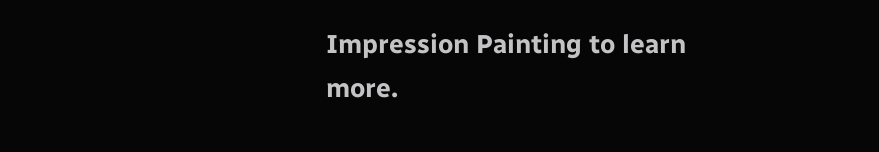Impression Painting to learn more.